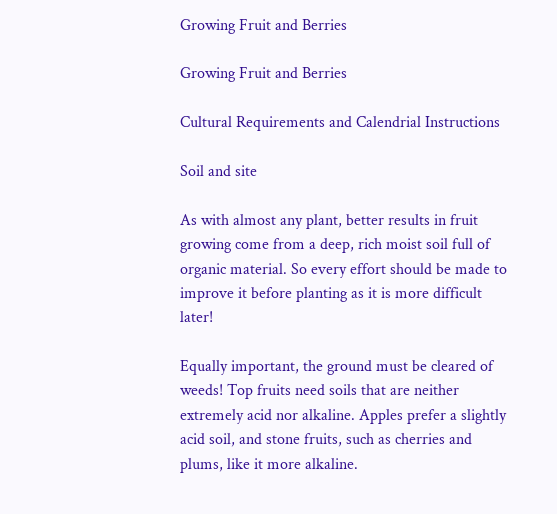Growing Fruit and Berries

Growing Fruit and Berries

Cultural Requirements and Calendrial Instructions

Soil and site

As with almost any plant, better results in fruit growing come from a deep, rich moist soil full of organic material. So every effort should be made to improve it before planting as it is more difficult later!

Equally important, the ground must be cleared of weeds! Top fruits need soils that are neither extremely acid nor alkaline. Apples prefer a slightly acid soil, and stone fruits, such as cherries and plums, like it more alkaline.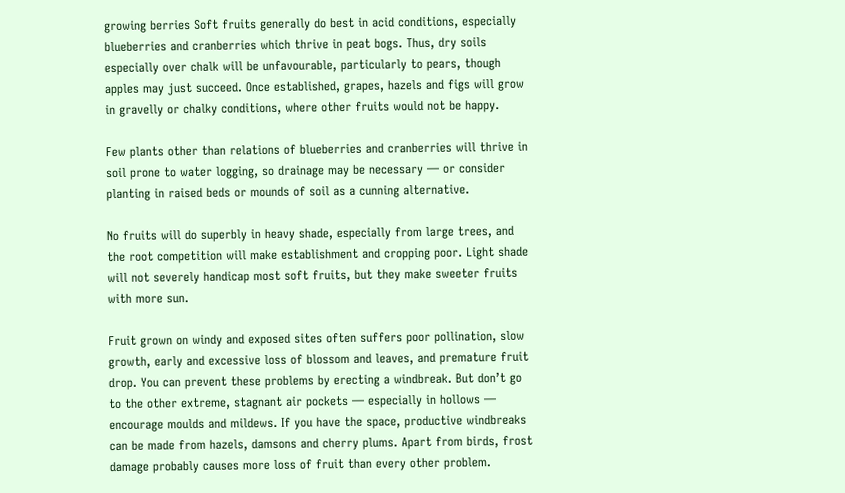growing berries Soft fruits generally do best in acid conditions, especially blueberries and cranberries which thrive in peat bogs. Thus, dry soils especially over chalk will be unfavourable, particularly to pears, though apples may just succeed. Once established, grapes, hazels and figs will grow in gravelly or chalky conditions, where other fruits would not be happy.

Few plants other than relations of blueberries and cranberries will thrive in soil prone to water logging, so drainage may be necessary — or consider planting in raised beds or mounds of soil as a cunning alternative.

No fruits will do superbly in heavy shade, especially from large trees, and the root competition will make establishment and cropping poor. Light shade will not severely handicap most soft fruits, but they make sweeter fruits with more sun.

Fruit grown on windy and exposed sites often suffers poor pollination, slow growth, early and excessive loss of blossom and leaves, and premature fruit drop. You can prevent these problems by erecting a windbreak. But don’t go to the other extreme, stagnant air pockets — especially in hollows — encourage moulds and mildews. If you have the space, productive windbreaks can be made from hazels, damsons and cherry plums. Apart from birds, frost damage probably causes more loss of fruit than every other problem.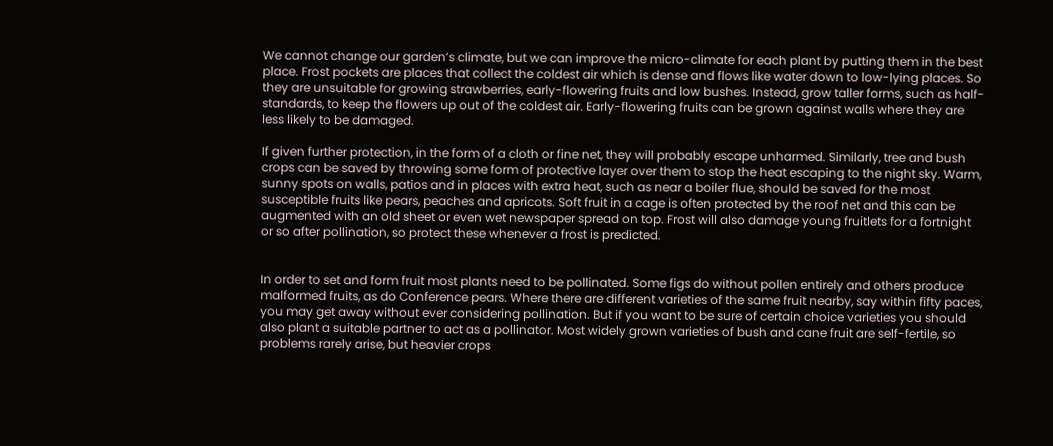We cannot change our garden’s climate, but we can improve the micro-climate for each plant by putting them in the best place. Frost pockets are places that collect the coldest air which is dense and flows like water down to low-lying places. So they are unsuitable for growing strawberries, early-flowering fruits and low bushes. Instead, grow taller forms, such as half-standards, to keep the flowers up out of the coldest air. Early-flowering fruits can be grown against walls where they are less likely to be damaged.

If given further protection, in the form of a cloth or fine net, they will probably escape unharmed. Similarly, tree and bush crops can be saved by throwing some form of protective layer over them to stop the heat escaping to the night sky. Warm, sunny spots on walls, patios and in places with extra heat, such as near a boiler flue, should be saved for the most susceptible fruits like pears, peaches and apricots. Soft fruit in a cage is often protected by the roof net and this can be augmented with an old sheet or even wet newspaper spread on top. Frost will also damage young fruitlets for a fortnight or so after pollination, so protect these whenever a frost is predicted.


In order to set and form fruit most plants need to be pollinated. Some figs do without pollen entirely and others produce malformed fruits, as do Conference pears. Where there are different varieties of the same fruit nearby, say within fifty paces, you may get away without ever considering pollination. But if you want to be sure of certain choice varieties you should also plant a suitable partner to act as a pollinator. Most widely grown varieties of bush and cane fruit are self-fertile, so problems rarely arise, but heavier crops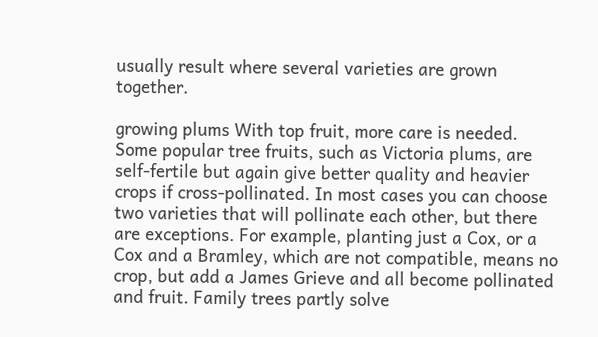usually result where several varieties are grown together.

growing plums With top fruit, more care is needed. Some popular tree fruits, such as Victoria plums, are self-fertile but again give better quality and heavier crops if cross-pollinated. In most cases you can choose two varieties that will pollinate each other, but there are exceptions. For example, planting just a Cox, or a Cox and a Bramley, which are not compatible, means no crop, but add a James Grieve and all become pollinated and fruit. Family trees partly solve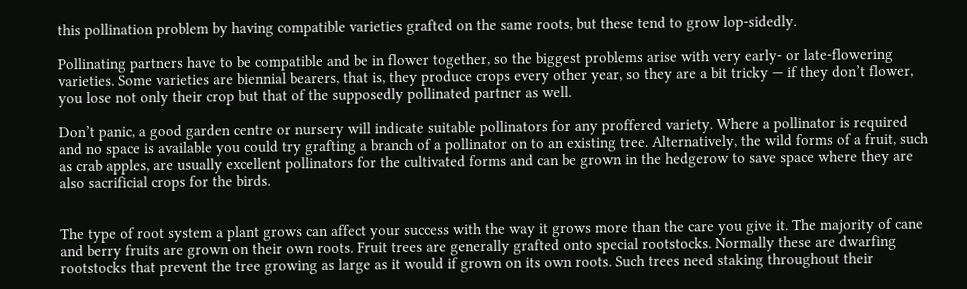this pollination problem by having compatible varieties grafted on the same roots, but these tend to grow lop-sidedly.

Pollinating partners have to be compatible and be in flower together, so the biggest problems arise with very early- or late-flowering varieties. Some varieties are biennial bearers, that is, they produce crops every other year, so they are a bit tricky — if they don’t flower, you lose not only their crop but that of the supposedly pollinated partner as well.

Don’t panic, a good garden centre or nursery will indicate suitable pollinators for any proffered variety. Where a pollinator is required and no space is available you could try grafting a branch of a pollinator on to an existing tree. Alternatively, the wild forms of a fruit, such as crab apples, are usually excellent pollinators for the cultivated forms and can be grown in the hedgerow to save space where they are also sacrificial crops for the birds.


The type of root system a plant grows can affect your success with the way it grows more than the care you give it. The majority of cane and berry fruits are grown on their own roots. Fruit trees are generally grafted onto special rootstocks. Normally these are dwarfing rootstocks that prevent the tree growing as large as it would if grown on its own roots. Such trees need staking throughout their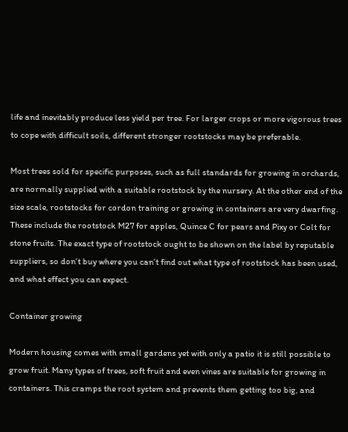life and inevitably produce less yield per tree. For larger crops or more vigorous trees to cope with difficult soils, different stronger rootstocks may be preferable.

Most trees sold for specific purposes, such as full standards for growing in orchards, are normally supplied with a suitable rootstock by the nursery. At the other end of the size scale, rootstocks for cordon training or growing in containers are very dwarfing. These include the rootstock M27 for apples, Quince C for pears and Pixy or Colt for stone fruits. The exact type of rootstock ought to be shown on the label by reputable suppliers, so don’t buy where you can’t find out what type of rootstock has been used, and what effect you can expect.

Container growing

Modern housing comes with small gardens yet with only a patio it is still possible to grow fruit. Many types of trees, soft fruit and even vines are suitable for growing in containers. This cramps the root system and prevents them getting too big, and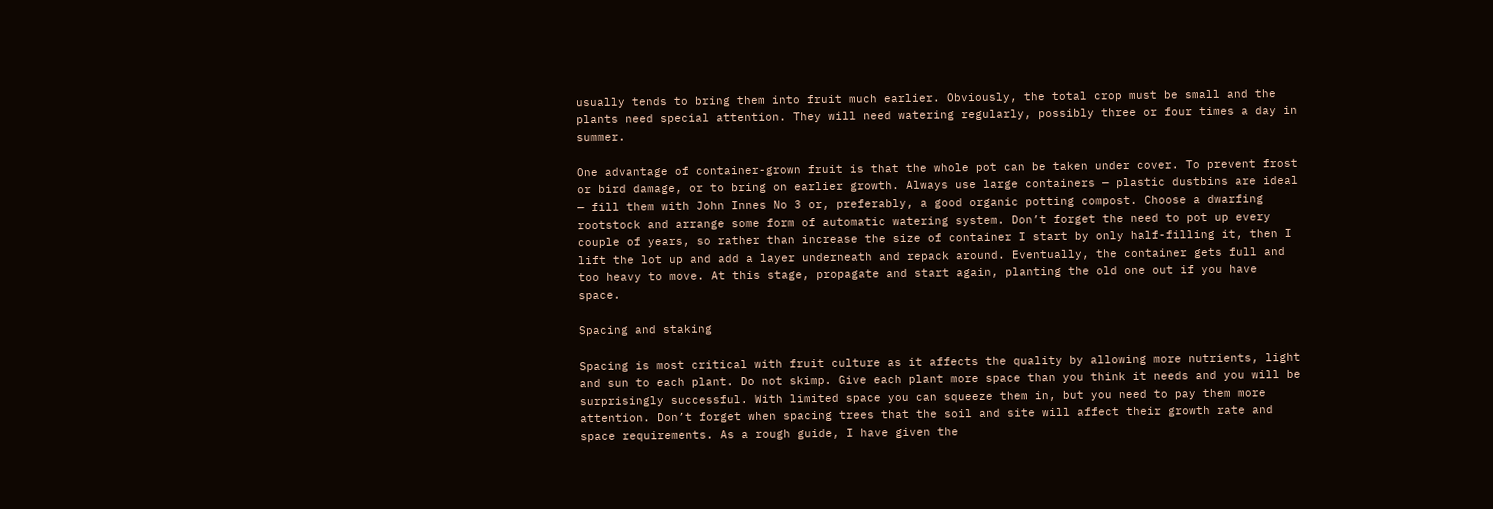usually tends to bring them into fruit much earlier. Obviously, the total crop must be small and the plants need special attention. They will need watering regularly, possibly three or four times a day in summer.

One advantage of container-grown fruit is that the whole pot can be taken under cover. To prevent frost or bird damage, or to bring on earlier growth. Always use large containers — plastic dustbins are ideal — fill them with John Innes No 3 or, preferably, a good organic potting compost. Choose a dwarfing rootstock and arrange some form of automatic watering system. Don’t forget the need to pot up every couple of years, so rather than increase the size of container I start by only half-filling it, then I lift the lot up and add a layer underneath and repack around. Eventually, the container gets full and too heavy to move. At this stage, propagate and start again, planting the old one out if you have space.

Spacing and staking

Spacing is most critical with fruit culture as it affects the quality by allowing more nutrients, light and sun to each plant. Do not skimp. Give each plant more space than you think it needs and you will be surprisingly successful. With limited space you can squeeze them in, but you need to pay them more attention. Don’t forget when spacing trees that the soil and site will affect their growth rate and space requirements. As a rough guide, I have given the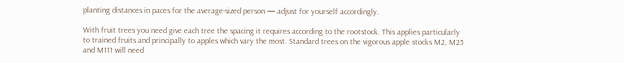planting distances in paces for the average-sized person — adjust for yourself accordingly.

With fruit trees you need give each tree the spacing it requires according to the rootstock. This applies particularly to trained fruits and principally to apples which vary the most. Standard trees on the vigorous apple stocks M2, M25 and M111 will need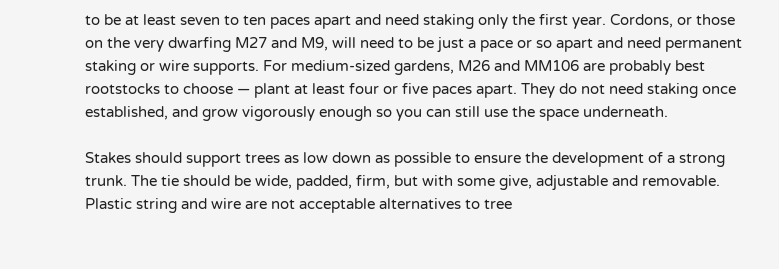to be at least seven to ten paces apart and need staking only the first year. Cordons, or those on the very dwarfing M27 and M9, will need to be just a pace or so apart and need permanent staking or wire supports. For medium-sized gardens, M26 and MM106 are probably best rootstocks to choose — plant at least four or five paces apart. They do not need staking once established, and grow vigorously enough so you can still use the space underneath.

Stakes should support trees as low down as possible to ensure the development of a strong trunk. The tie should be wide, padded, firm, but with some give, adjustable and removable. Plastic string and wire are not acceptable alternatives to tree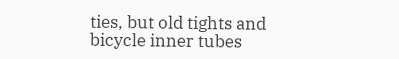ties, but old tights and bicycle inner tubes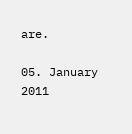are.

05. January 2011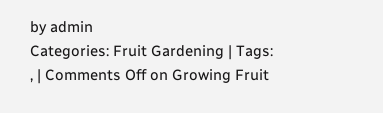by admin
Categories: Fruit Gardening | Tags: , | Comments Off on Growing Fruit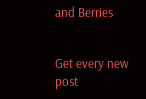and Berries


Get every new post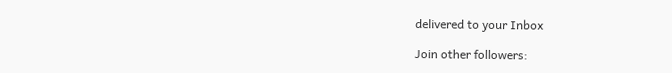delivered to your Inbox

Join other followers: